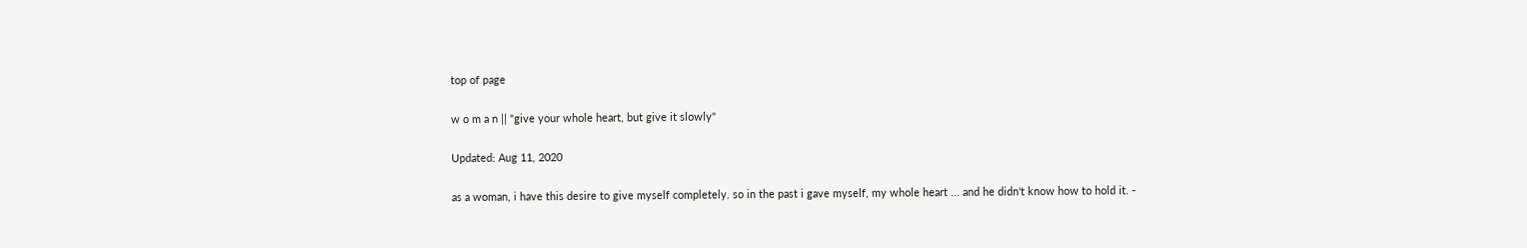top of page

w o m a n || "give your whole heart, but give it slowly"

Updated: Aug 11, 2020

as a woman, i have this desire to give myself completely. so in the past i gave myself, my whole heart ... and he didn't know how to hold it. -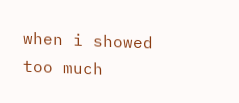when i showed too much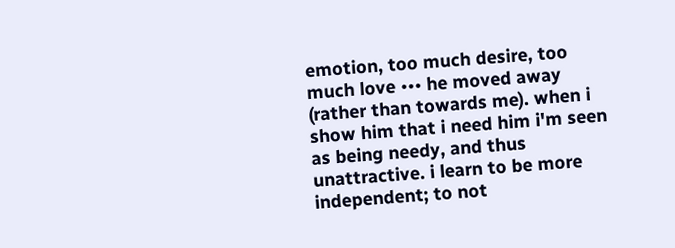emotion, too much desire, too much love ••• he moved away (rather than towards me). when i show him that i need him i'm seen as being needy, and thus unattractive. i learn to be more independent; to not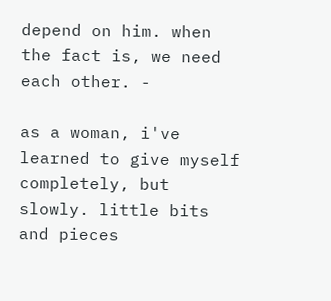depend on him. when the fact is, we need each other. -

as a woman, i've learned to give myself completely, but slowly. little bits and pieces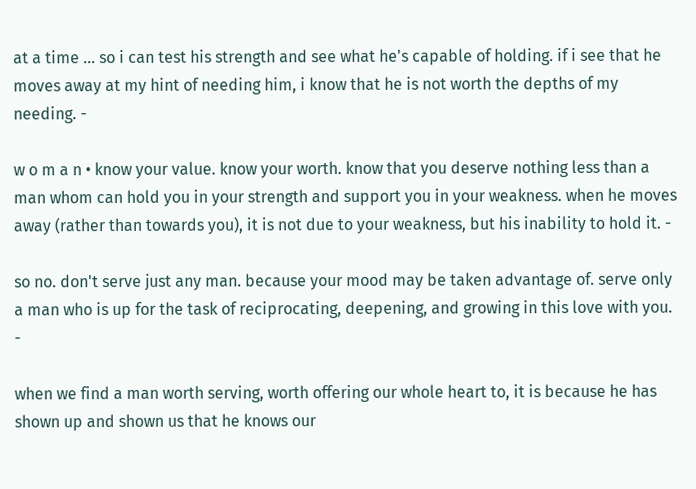at a time ... so i can test his strength and see what he's capable of holding. if i see that he moves away at my hint of needing him, i know that he is not worth the depths of my needing. -

w o m a n • know your value. know your worth. know that you deserve nothing less than a man whom can hold you in your strength and support you in your weakness. when he moves away (rather than towards you), it is not due to your weakness, but his inability to hold it. -

so no. don't serve just any man. because your mood may be taken advantage of. serve only a man who is up for the task of reciprocating, deepening, and growing in this love with you. -

when we find a man worth serving, worth offering our whole heart to, it is because he has shown up and shown us that he knows our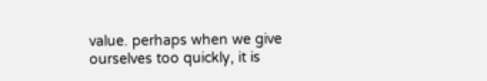value. perhaps when we give ourselves too quickly, it is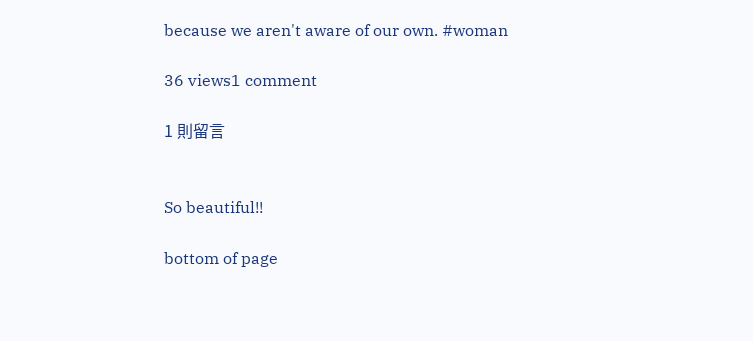because we aren't aware of our own. #woman

36 views1 comment

1 則留言


So beautiful!!

bottom of page